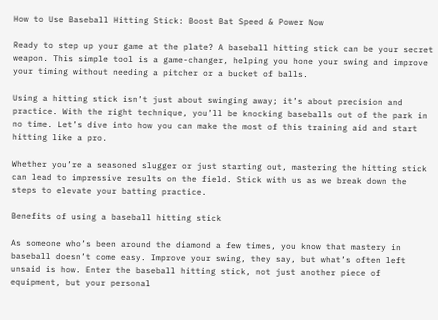How to Use Baseball Hitting Stick: Boost Bat Speed & Power Now

Ready to step up your game at the plate? A baseball hitting stick can be your secret weapon. This simple tool is a game-changer, helping you hone your swing and improve your timing without needing a pitcher or a bucket of balls.

Using a hitting stick isn’t just about swinging away; it’s about precision and practice. With the right technique, you’ll be knocking baseballs out of the park in no time. Let’s dive into how you can make the most of this training aid and start hitting like a pro.

Whether you’re a seasoned slugger or just starting out, mastering the hitting stick can lead to impressive results on the field. Stick with us as we break down the steps to elevate your batting practice.

Benefits of using a baseball hitting stick

As someone who’s been around the diamond a few times, you know that mastery in baseball doesn’t come easy. Improve your swing, they say, but what’s often left unsaid is how. Enter the baseball hitting stick, not just another piece of equipment, but your personal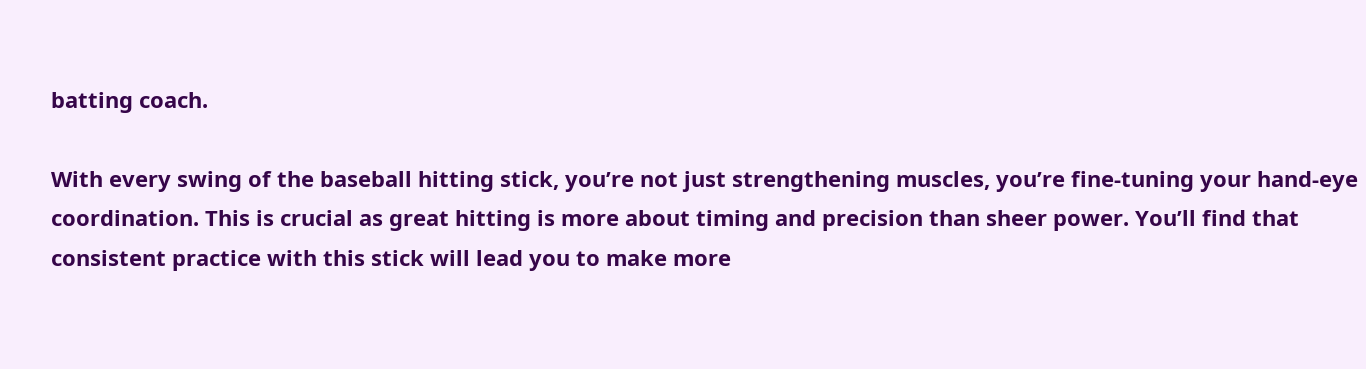batting coach.

With every swing of the baseball hitting stick, you’re not just strengthening muscles, you’re fine-tuning your hand-eye coordination. This is crucial as great hitting is more about timing and precision than sheer power. You’ll find that consistent practice with this stick will lead you to make more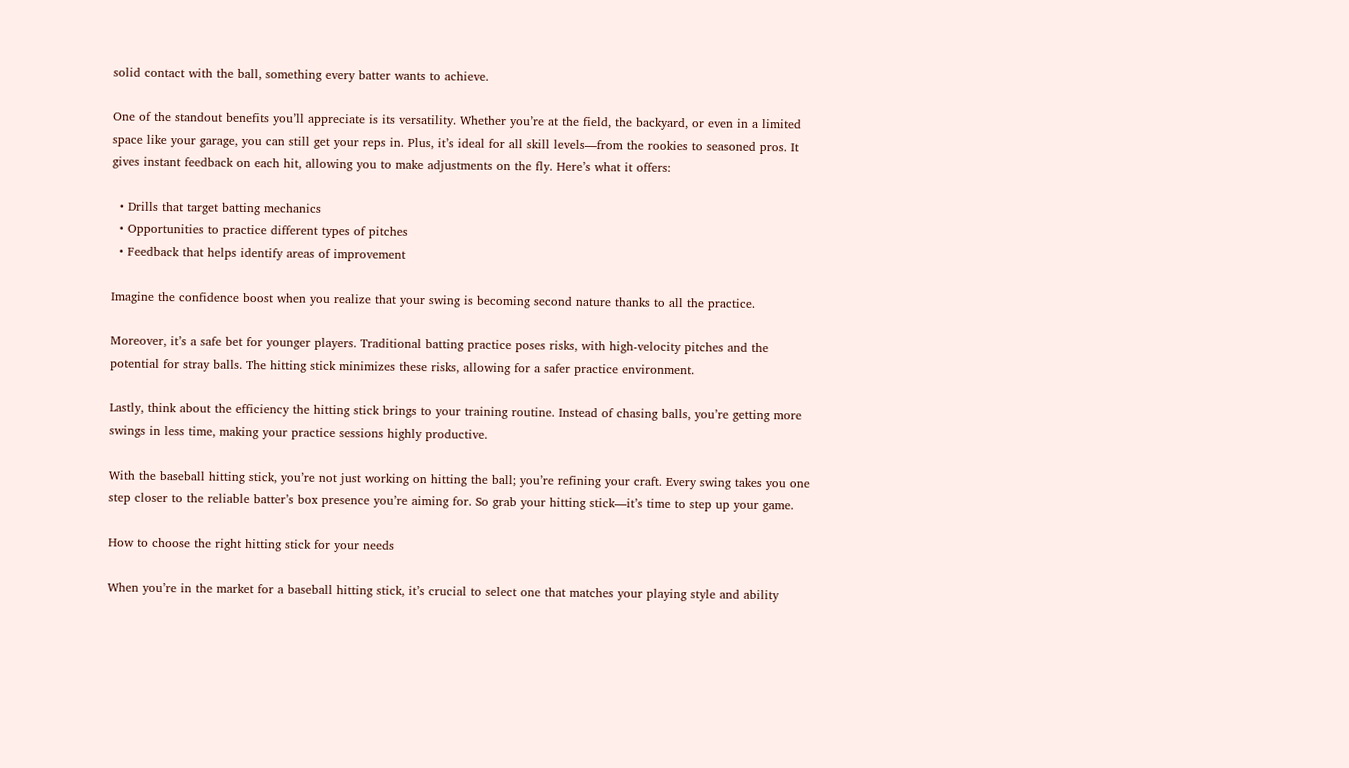solid contact with the ball, something every batter wants to achieve.

One of the standout benefits you’ll appreciate is its versatility. Whether you’re at the field, the backyard, or even in a limited space like your garage, you can still get your reps in. Plus, it’s ideal for all skill levels—from the rookies to seasoned pros. It gives instant feedback on each hit, allowing you to make adjustments on the fly. Here’s what it offers:

  • Drills that target batting mechanics
  • Opportunities to practice different types of pitches
  • Feedback that helps identify areas of improvement

Imagine the confidence boost when you realize that your swing is becoming second nature thanks to all the practice.

Moreover, it’s a safe bet for younger players. Traditional batting practice poses risks, with high-velocity pitches and the potential for stray balls. The hitting stick minimizes these risks, allowing for a safer practice environment.

Lastly, think about the efficiency the hitting stick brings to your training routine. Instead of chasing balls, you’re getting more swings in less time, making your practice sessions highly productive.

With the baseball hitting stick, you’re not just working on hitting the ball; you’re refining your craft. Every swing takes you one step closer to the reliable batter’s box presence you’re aiming for. So grab your hitting stick—it’s time to step up your game.

How to choose the right hitting stick for your needs

When you’re in the market for a baseball hitting stick, it’s crucial to select one that matches your playing style and ability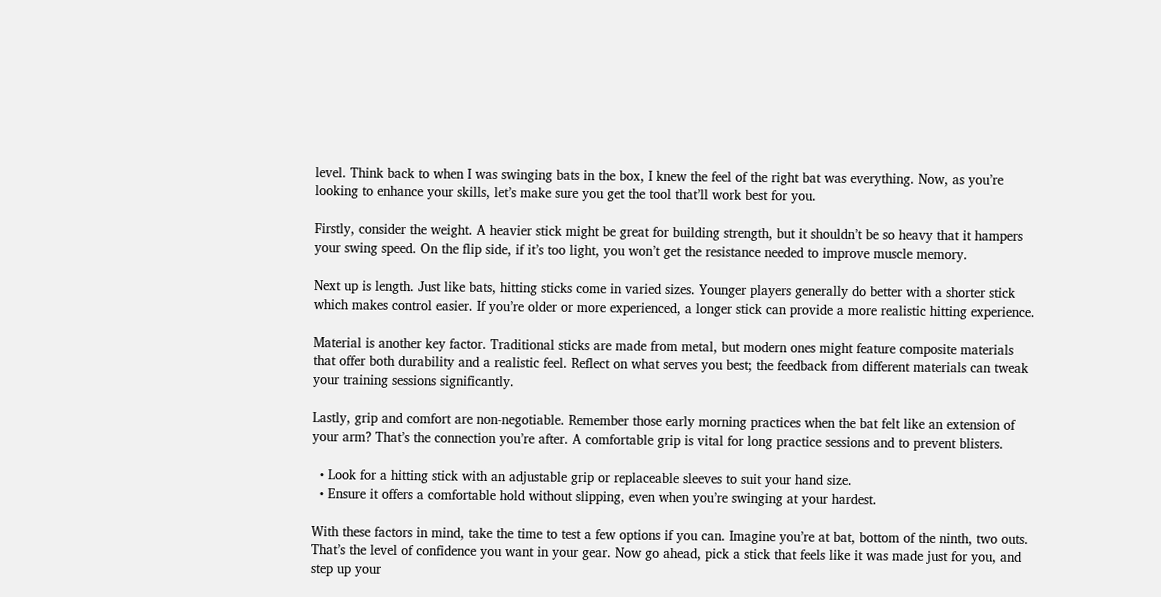level. Think back to when I was swinging bats in the box, I knew the feel of the right bat was everything. Now, as you’re looking to enhance your skills, let’s make sure you get the tool that’ll work best for you.

Firstly, consider the weight. A heavier stick might be great for building strength, but it shouldn’t be so heavy that it hampers your swing speed. On the flip side, if it’s too light, you won’t get the resistance needed to improve muscle memory.

Next up is length. Just like bats, hitting sticks come in varied sizes. Younger players generally do better with a shorter stick which makes control easier. If you’re older or more experienced, a longer stick can provide a more realistic hitting experience.

Material is another key factor. Traditional sticks are made from metal, but modern ones might feature composite materials that offer both durability and a realistic feel. Reflect on what serves you best; the feedback from different materials can tweak your training sessions significantly.

Lastly, grip and comfort are non-negotiable. Remember those early morning practices when the bat felt like an extension of your arm? That’s the connection you’re after. A comfortable grip is vital for long practice sessions and to prevent blisters.

  • Look for a hitting stick with an adjustable grip or replaceable sleeves to suit your hand size.
  • Ensure it offers a comfortable hold without slipping, even when you’re swinging at your hardest.

With these factors in mind, take the time to test a few options if you can. Imagine you’re at bat, bottom of the ninth, two outs. That’s the level of confidence you want in your gear. Now go ahead, pick a stick that feels like it was made just for you, and step up your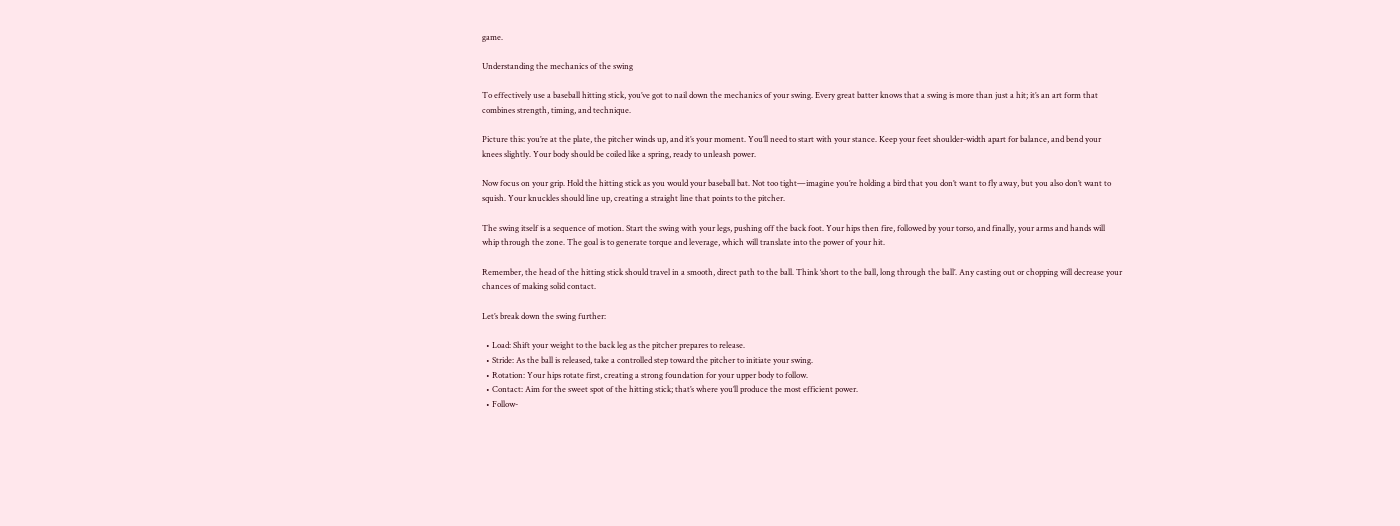game.

Understanding the mechanics of the swing

To effectively use a baseball hitting stick, you’ve got to nail down the mechanics of your swing. Every great batter knows that a swing is more than just a hit; it’s an art form that combines strength, timing, and technique.

Picture this: you’re at the plate, the pitcher winds up, and it’s your moment. You’ll need to start with your stance. Keep your feet shoulder-width apart for balance, and bend your knees slightly. Your body should be coiled like a spring, ready to unleash power.

Now focus on your grip. Hold the hitting stick as you would your baseball bat. Not too tight—imagine you’re holding a bird that you don’t want to fly away, but you also don’t want to squish. Your knuckles should line up, creating a straight line that points to the pitcher.

The swing itself is a sequence of motion. Start the swing with your legs, pushing off the back foot. Your hips then fire, followed by your torso, and finally, your arms and hands will whip through the zone. The goal is to generate torque and leverage, which will translate into the power of your hit.

Remember, the head of the hitting stick should travel in a smooth, direct path to the ball. Think ‘short to the ball, long through the ball’. Any casting out or chopping will decrease your chances of making solid contact.

Let’s break down the swing further:

  • Load: Shift your weight to the back leg as the pitcher prepares to release.
  • Stride: As the ball is released, take a controlled step toward the pitcher to initiate your swing.
  • Rotation: Your hips rotate first, creating a strong foundation for your upper body to follow.
  • Contact: Aim for the sweet spot of the hitting stick; that’s where you’ll produce the most efficient power.
  • Follow-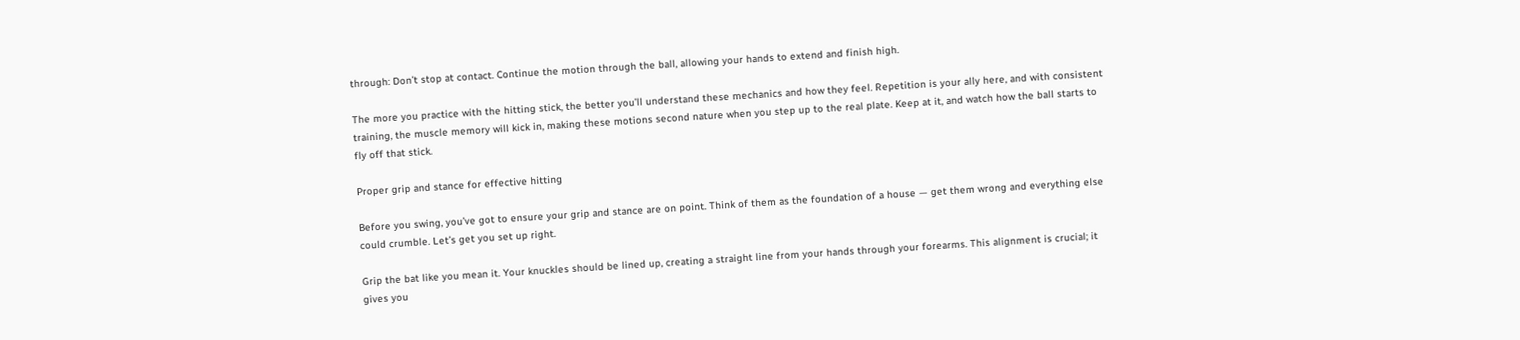through: Don’t stop at contact. Continue the motion through the ball, allowing your hands to extend and finish high.

The more you practice with the hitting stick, the better you’ll understand these mechanics and how they feel. Repetition is your ally here, and with consistent training, the muscle memory will kick in, making these motions second nature when you step up to the real plate. Keep at it, and watch how the ball starts to fly off that stick.

Proper grip and stance for effective hitting

Before you swing, you’ve got to ensure your grip and stance are on point. Think of them as the foundation of a house — get them wrong and everything else could crumble. Let’s get you set up right.

Grip the bat like you mean it. Your knuckles should be lined up, creating a straight line from your hands through your forearms. This alignment is crucial; it gives you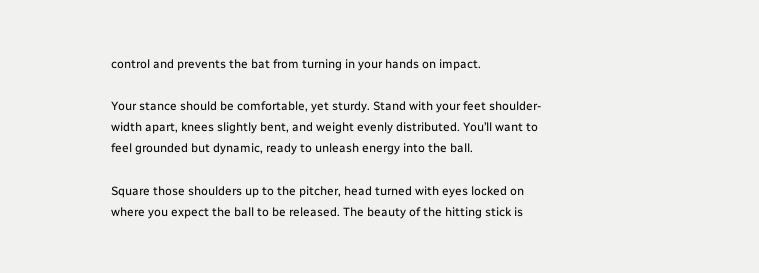control and prevents the bat from turning in your hands on impact.

Your stance should be comfortable, yet sturdy. Stand with your feet shoulder-width apart, knees slightly bent, and weight evenly distributed. You’ll want to feel grounded but dynamic, ready to unleash energy into the ball.

Square those shoulders up to the pitcher, head turned with eyes locked on where you expect the ball to be released. The beauty of the hitting stick is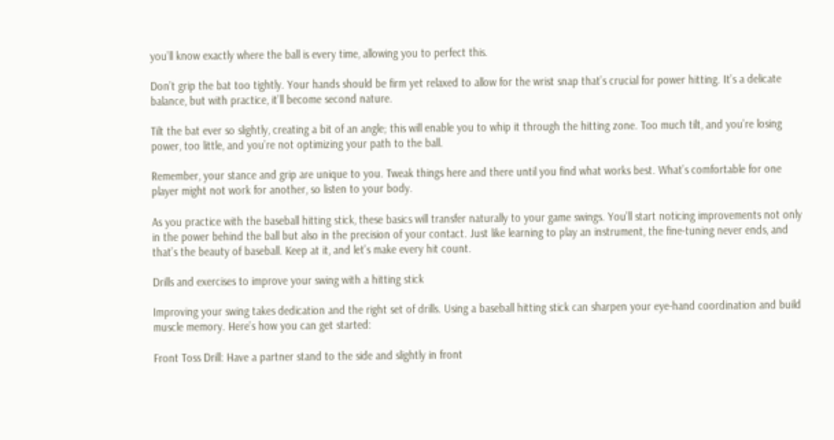you’ll know exactly where the ball is every time, allowing you to perfect this.

Don’t grip the bat too tightly. Your hands should be firm yet relaxed to allow for the wrist snap that’s crucial for power hitting. It’s a delicate balance, but with practice, it’ll become second nature.

Tilt the bat ever so slightly, creating a bit of an angle; this will enable you to whip it through the hitting zone. Too much tilt, and you’re losing power, too little, and you’re not optimizing your path to the ball.

Remember, your stance and grip are unique to you. Tweak things here and there until you find what works best. What’s comfortable for one player might not work for another, so listen to your body.

As you practice with the baseball hitting stick, these basics will transfer naturally to your game swings. You’ll start noticing improvements not only in the power behind the ball but also in the precision of your contact. Just like learning to play an instrument, the fine-tuning never ends, and that’s the beauty of baseball. Keep at it, and let’s make every hit count.

Drills and exercises to improve your swing with a hitting stick

Improving your swing takes dedication and the right set of drills. Using a baseball hitting stick can sharpen your eye-hand coordination and build muscle memory. Here’s how you can get started:

Front Toss Drill: Have a partner stand to the side and slightly in front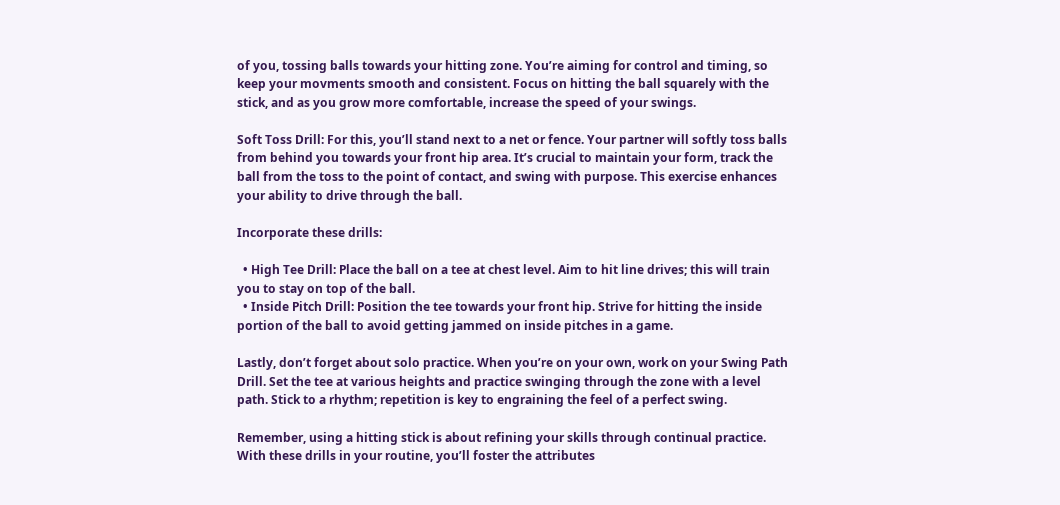of you, tossing balls towards your hitting zone. You’re aiming for control and timing, so keep your movments smooth and consistent. Focus on hitting the ball squarely with the stick, and as you grow more comfortable, increase the speed of your swings.

Soft Toss Drill: For this, you’ll stand next to a net or fence. Your partner will softly toss balls from behind you towards your front hip area. It’s crucial to maintain your form, track the ball from the toss to the point of contact, and swing with purpose. This exercise enhances your ability to drive through the ball.

Incorporate these drills:

  • High Tee Drill: Place the ball on a tee at chest level. Aim to hit line drives; this will train you to stay on top of the ball.
  • Inside Pitch Drill: Position the tee towards your front hip. Strive for hitting the inside portion of the ball to avoid getting jammed on inside pitches in a game.

Lastly, don’t forget about solo practice. When you’re on your own, work on your Swing Path Drill. Set the tee at various heights and practice swinging through the zone with a level path. Stick to a rhythm; repetition is key to engraining the feel of a perfect swing.

Remember, using a hitting stick is about refining your skills through continual practice. With these drills in your routine, you’ll foster the attributes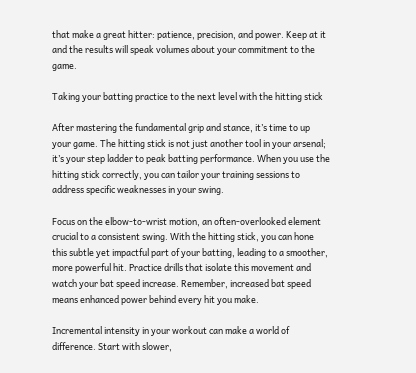that make a great hitter: patience, precision, and power. Keep at it and the results will speak volumes about your commitment to the game.

Taking your batting practice to the next level with the hitting stick

After mastering the fundamental grip and stance, it’s time to up your game. The hitting stick is not just another tool in your arsenal; it’s your step ladder to peak batting performance. When you use the hitting stick correctly, you can tailor your training sessions to address specific weaknesses in your swing.

Focus on the elbow-to-wrist motion, an often-overlooked element crucial to a consistent swing. With the hitting stick, you can hone this subtle yet impactful part of your batting, leading to a smoother, more powerful hit. Practice drills that isolate this movement and watch your bat speed increase. Remember, increased bat speed means enhanced power behind every hit you make.

Incremental intensity in your workout can make a world of difference. Start with slower,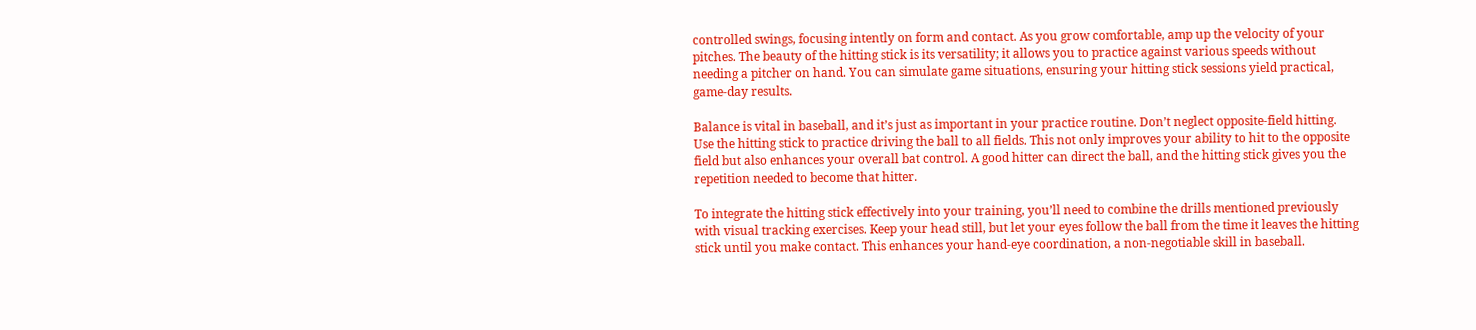controlled swings, focusing intently on form and contact. As you grow comfortable, amp up the velocity of your pitches. The beauty of the hitting stick is its versatility; it allows you to practice against various speeds without needing a pitcher on hand. You can simulate game situations, ensuring your hitting stick sessions yield practical, game-day results.

Balance is vital in baseball, and it’s just as important in your practice routine. Don’t neglect opposite-field hitting. Use the hitting stick to practice driving the ball to all fields. This not only improves your ability to hit to the opposite field but also enhances your overall bat control. A good hitter can direct the ball, and the hitting stick gives you the repetition needed to become that hitter.

To integrate the hitting stick effectively into your training, you’ll need to combine the drills mentioned previously with visual tracking exercises. Keep your head still, but let your eyes follow the ball from the time it leaves the hitting stick until you make contact. This enhances your hand-eye coordination, a non-negotiable skill in baseball.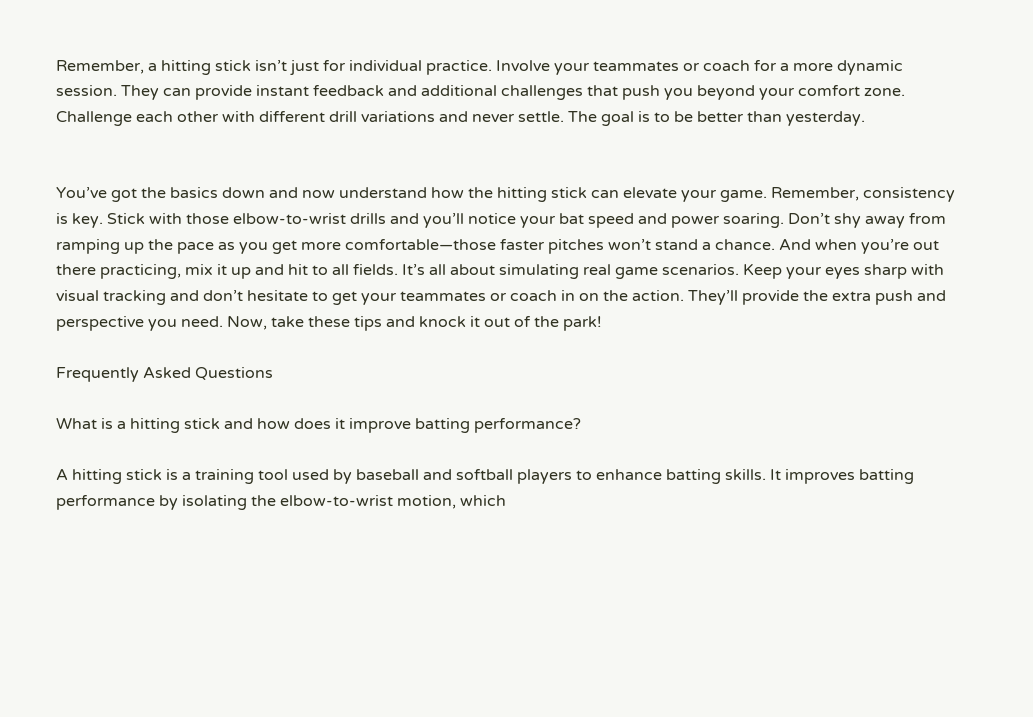Remember, a hitting stick isn’t just for individual practice. Involve your teammates or coach for a more dynamic session. They can provide instant feedback and additional challenges that push you beyond your comfort zone. Challenge each other with different drill variations and never settle. The goal is to be better than yesterday.


You’ve got the basics down and now understand how the hitting stick can elevate your game. Remember, consistency is key. Stick with those elbow-to-wrist drills and you’ll notice your bat speed and power soaring. Don’t shy away from ramping up the pace as you get more comfortable—those faster pitches won’t stand a chance. And when you’re out there practicing, mix it up and hit to all fields. It’s all about simulating real game scenarios. Keep your eyes sharp with visual tracking and don’t hesitate to get your teammates or coach in on the action. They’ll provide the extra push and perspective you need. Now, take these tips and knock it out of the park!

Frequently Asked Questions

What is a hitting stick and how does it improve batting performance?

A hitting stick is a training tool used by baseball and softball players to enhance batting skills. It improves batting performance by isolating the elbow-to-wrist motion, which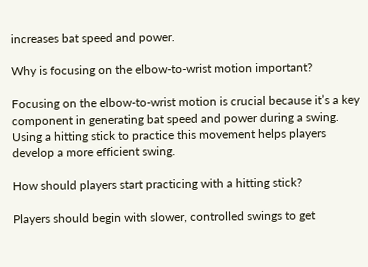increases bat speed and power.

Why is focusing on the elbow-to-wrist motion important?

Focusing on the elbow-to-wrist motion is crucial because it’s a key component in generating bat speed and power during a swing. Using a hitting stick to practice this movement helps players develop a more efficient swing.

How should players start practicing with a hitting stick?

Players should begin with slower, controlled swings to get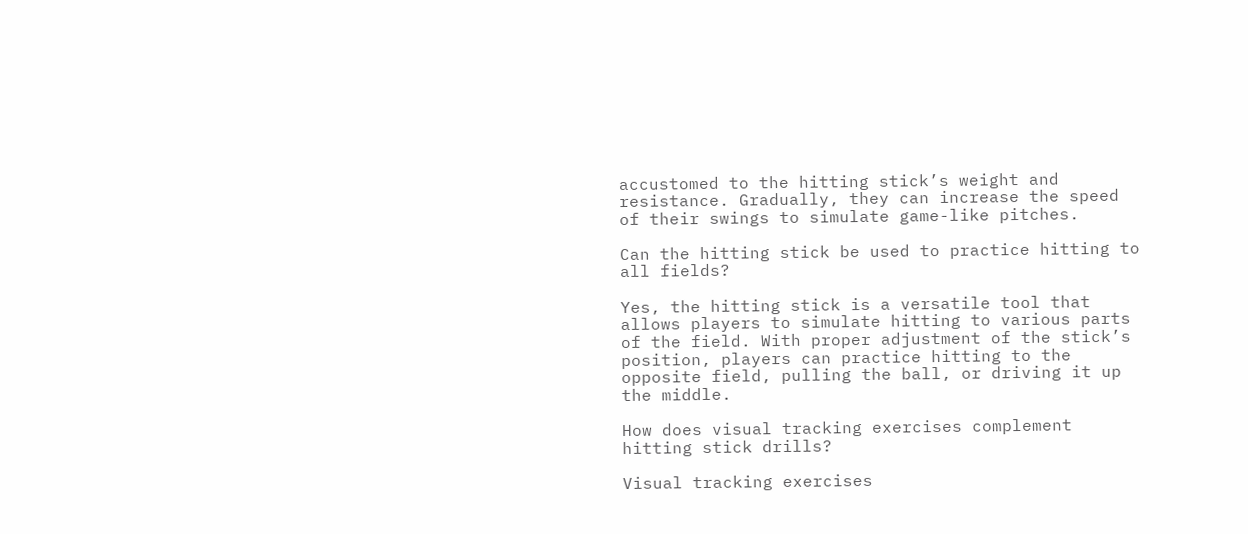accustomed to the hitting stick’s weight and resistance. Gradually, they can increase the speed of their swings to simulate game-like pitches.

Can the hitting stick be used to practice hitting to all fields?

Yes, the hitting stick is a versatile tool that allows players to simulate hitting to various parts of the field. With proper adjustment of the stick’s position, players can practice hitting to the opposite field, pulling the ball, or driving it up the middle.

How does visual tracking exercises complement hitting stick drills?

Visual tracking exercises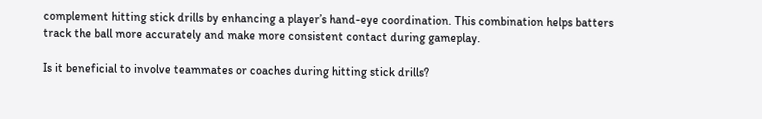complement hitting stick drills by enhancing a player’s hand-eye coordination. This combination helps batters track the ball more accurately and make more consistent contact during gameplay.

Is it beneficial to involve teammates or coaches during hitting stick drills?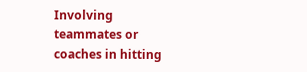Involving teammates or coaches in hitting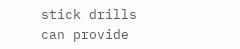stick drills can provide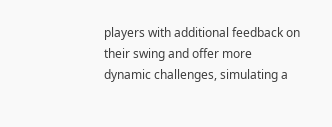players with additional feedback on their swing and offer more dynamic challenges, simulating a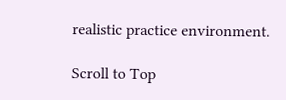realistic practice environment.

Scroll to Top